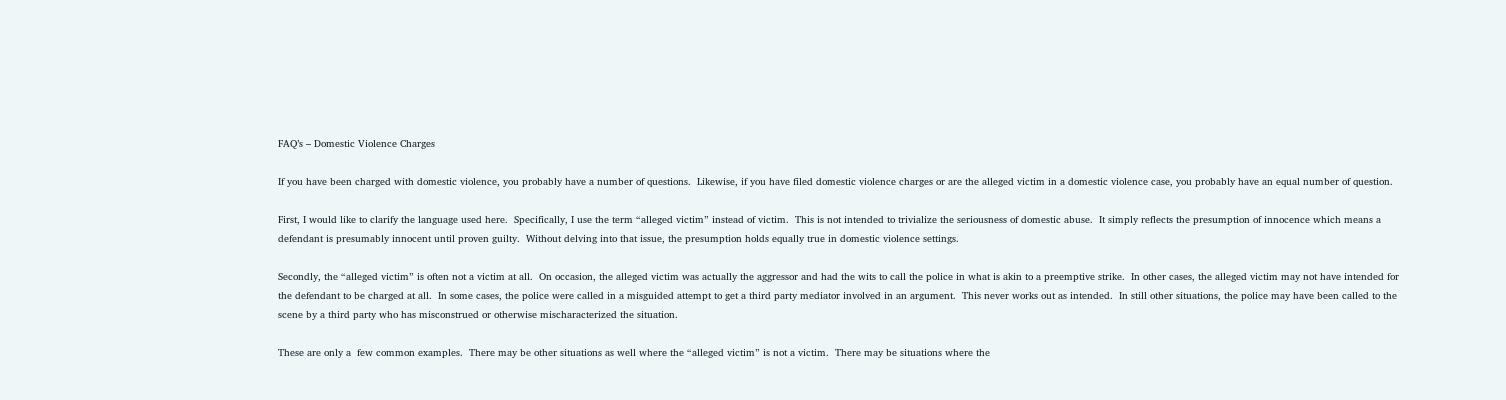FAQ’s – Domestic Violence Charges

If you have been charged with domestic violence, you probably have a number of questions.  Likewise, if you have filed domestic violence charges or are the alleged victim in a domestic violence case, you probably have an equal number of question.

First, I would like to clarify the language used here.  Specifically, I use the term “alleged victim” instead of victim.  This is not intended to trivialize the seriousness of domestic abuse.  It simply reflects the presumption of innocence which means a defendant is presumably innocent until proven guilty.  Without delving into that issue, the presumption holds equally true in domestic violence settings.

Secondly, the “alleged victim” is often not a victim at all.  On occasion, the alleged victim was actually the aggressor and had the wits to call the police in what is akin to a preemptive strike.  In other cases, the alleged victim may not have intended for the defendant to be charged at all.  In some cases, the police were called in a misguided attempt to get a third party mediator involved in an argument.  This never works out as intended.  In still other situations, the police may have been called to the scene by a third party who has misconstrued or otherwise mischaracterized the situation.

These are only a  few common examples.  There may be other situations as well where the “alleged victim” is not a victim.  There may be situations where the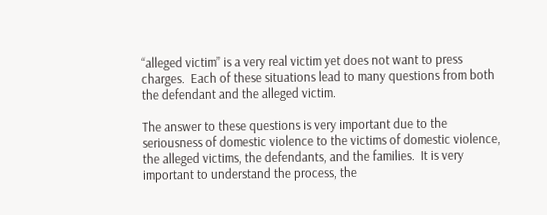“alleged victim” is a very real victim yet does not want to press charges.  Each of these situations lead to many questions from both the defendant and the alleged victim.

The answer to these questions is very important due to the seriousness of domestic violence to the victims of domestic violence, the alleged victims, the defendants, and the families.  It is very important to understand the process, the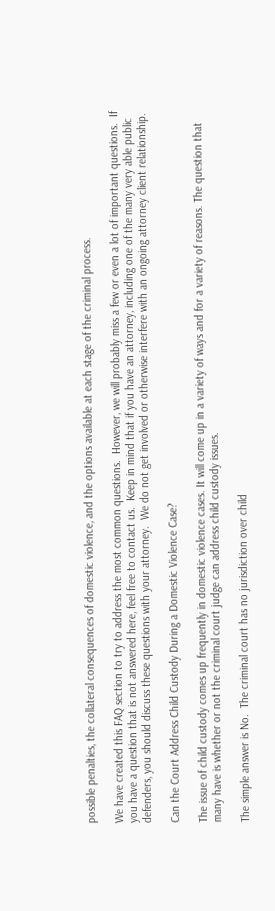possible penalties, the collateral consequences of domestic violence, and the options available at each stage of the criminal process.

We have created this FAQ section to try to address the most common questions.  However, we will probably miss a few or even a lot of important questions.  If you have a question that is not answered here, feel free to contact us.  Keep in mind that if you have an attorney, including one of the many very able public defenders, you should discuss these questions with your attorney.  We do not get involved or otherwise interfere with an ongoing attorney client relationship.

Can the Court Address Child Custody During a Domestic Violence Case?

The issue of child custody comes up frequently in domestic violence cases. It will come up in a variety of ways and for a variety of reasons. The question that many have is whether or not the criminal court judge can address child custody issues.

The simple answer is No.  The criminal court has no jurisdiction over child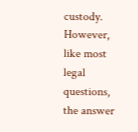custody.  However, like most legal questions, the answer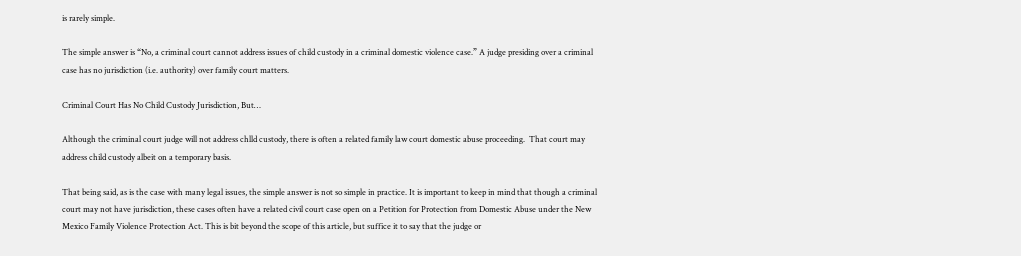is rarely simple.

The simple answer is “No, a criminal court cannot address issues of child custody in a criminal domestic violence case.” A judge presiding over a criminal case has no jurisdiction (i.e. authority) over family court matters.

Criminal Court Has No Child Custody Jurisdiction, But…

Although the criminal court judge will not address chlld custody, there is often a related family law court domestic abuse proceeding.  That court may address child custody albeit on a temporary basis.

That being said, as is the case with many legal issues, the simple answer is not so simple in practice. It is important to keep in mind that though a criminal court may not have jurisdiction, these cases often have a related civil court case open on a Petition for Protection from Domestic Abuse under the New Mexico Family Violence Protection Act. This is bit beyond the scope of this article, but suffice it to say that the judge or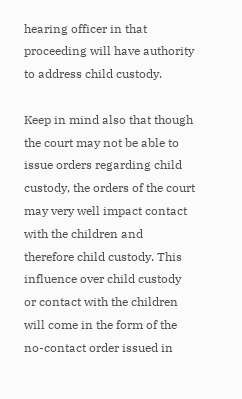hearing officer in that proceeding will have authority to address child custody.

Keep in mind also that though the court may not be able to issue orders regarding child custody, the orders of the court may very well impact contact with the children and therefore child custody. This influence over child custody or contact with the children will come in the form of the no-contact order issued in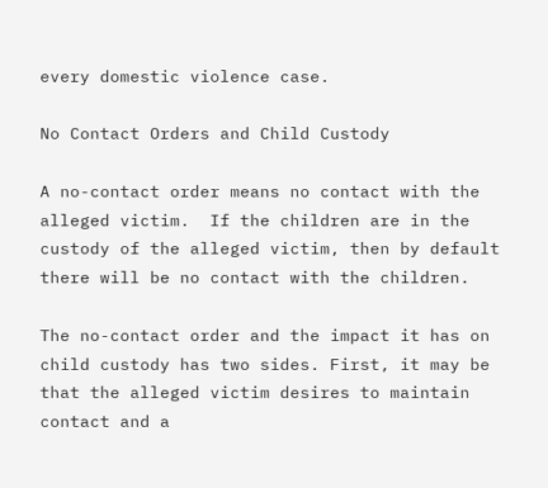every domestic violence case.

No Contact Orders and Child Custody

A no-contact order means no contact with the alleged victim.  If the children are in the custody of the alleged victim, then by default there will be no contact with the children.

The no-contact order and the impact it has on child custody has two sides. First, it may be that the alleged victim desires to maintain contact and a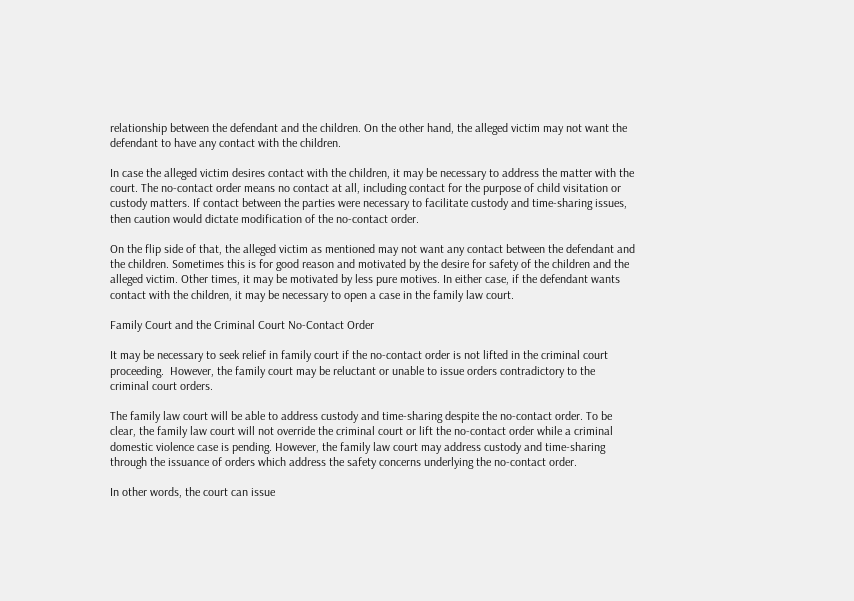relationship between the defendant and the children. On the other hand, the alleged victim may not want the defendant to have any contact with the children.

In case the alleged victim desires contact with the children, it may be necessary to address the matter with the court. The no-contact order means no contact at all, including contact for the purpose of child visitation or custody matters. If contact between the parties were necessary to facilitate custody and time-sharing issues, then caution would dictate modification of the no-contact order.

On the flip side of that, the alleged victim as mentioned may not want any contact between the defendant and the children. Sometimes this is for good reason and motivated by the desire for safety of the children and the alleged victim. Other times, it may be motivated by less pure motives. In either case, if the defendant wants contact with the children, it may be necessary to open a case in the family law court.

Family Court and the Criminal Court No-Contact Order

It may be necessary to seek relief in family court if the no-contact order is not lifted in the criminal court proceeding.  However, the family court may be reluctant or unable to issue orders contradictory to the criminal court orders.

The family law court will be able to address custody and time-sharing despite the no-contact order. To be clear, the family law court will not override the criminal court or lift the no-contact order while a criminal domestic violence case is pending. However, the family law court may address custody and time-sharing through the issuance of orders which address the safety concerns underlying the no-contact order.

In other words, the court can issue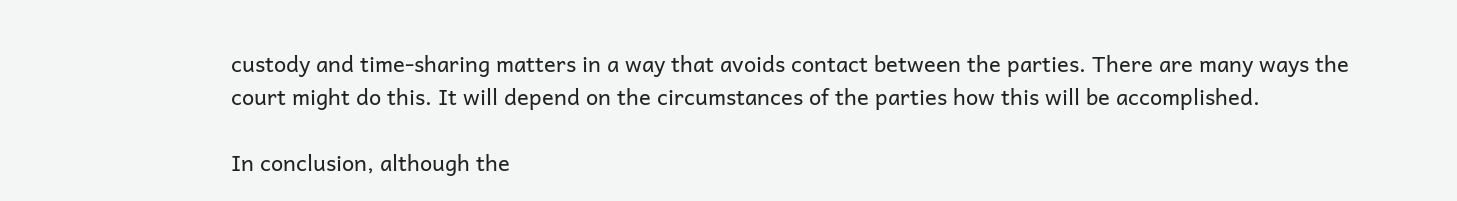custody and time-sharing matters in a way that avoids contact between the parties. There are many ways the court might do this. It will depend on the circumstances of the parties how this will be accomplished.

In conclusion, although the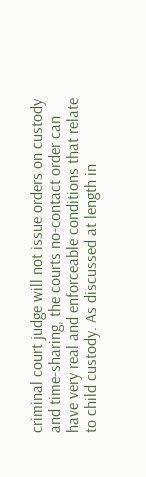criminal court judge will not issue orders on custody and time-sharing, the courts no-contact order can have very real and enforceable conditions that relate to child custody. As discussed at length in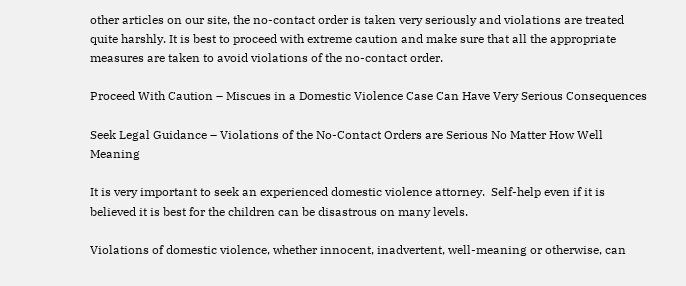other articles on our site, the no-contact order is taken very seriously and violations are treated quite harshly. It is best to proceed with extreme caution and make sure that all the appropriate measures are taken to avoid violations of the no-contact order.

Proceed With Caution – Miscues in a Domestic Violence Case Can Have Very Serious Consequences

Seek Legal Guidance – Violations of the No-Contact Orders are Serious No Matter How Well Meaning

It is very important to seek an experienced domestic violence attorney.  Self-help even if it is believed it is best for the children can be disastrous on many levels.

Violations of domestic violence, whether innocent, inadvertent, well-meaning or otherwise, can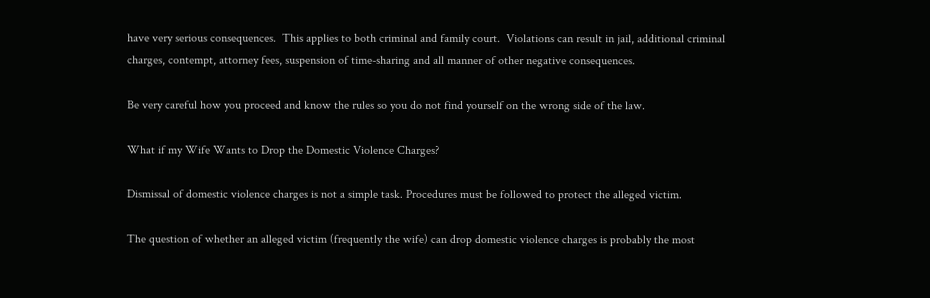have very serious consequences.  This applies to both criminal and family court.  Violations can result in jail, additional criminal charges, contempt, attorney fees, suspension of time-sharing and all manner of other negative consequences.

Be very careful how you proceed and know the rules so you do not find yourself on the wrong side of the law.

What if my Wife Wants to Drop the Domestic Violence Charges?

Dismissal of domestic violence charges is not a simple task. Procedures must be followed to protect the alleged victim.

The question of whether an alleged victim (frequently the wife) can drop domestic violence charges is probably the most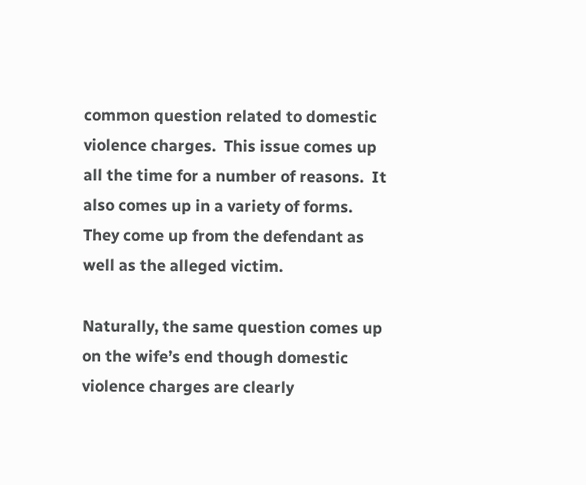common question related to domestic violence charges.  This issue comes up all the time for a number of reasons.  It also comes up in a variety of forms.  They come up from the defendant as well as the alleged victim.

Naturally, the same question comes up on the wife’s end though domestic violence charges are clearly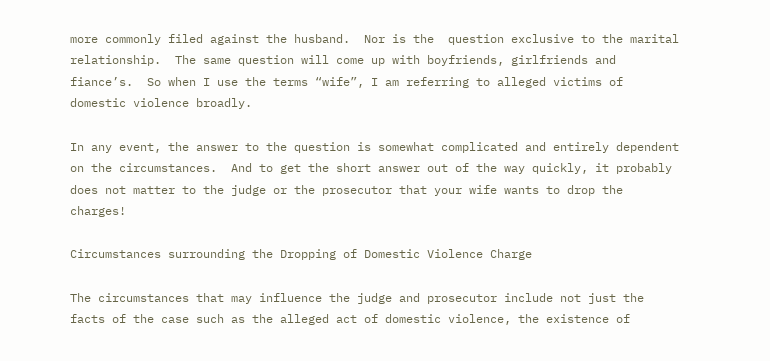more commonly filed against the husband.  Nor is the  question exclusive to the marital relationship.  The same question will come up with boyfriends, girlfriends and fiance’s.  So when I use the terms “wife”, I am referring to alleged victims of domestic violence broadly.

In any event, the answer to the question is somewhat complicated and entirely dependent on the circumstances.  And to get the short answer out of the way quickly, it probably does not matter to the judge or the prosecutor that your wife wants to drop the charges!

Circumstances surrounding the Dropping of Domestic Violence Charge

The circumstances that may influence the judge and prosecutor include not just the facts of the case such as the alleged act of domestic violence, the existence of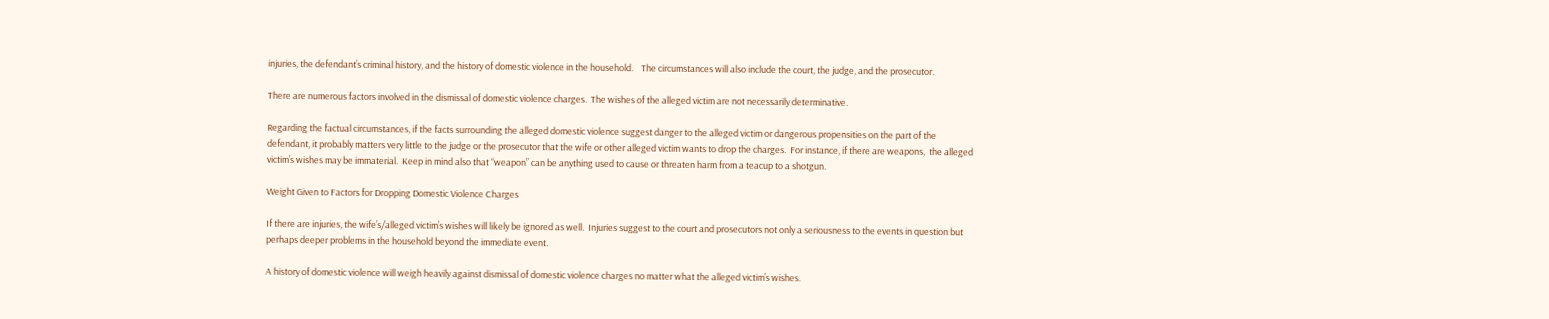injuries, the defendant’s criminal history, and the history of domestic violence in the household.    The circumstances will also include the court, the judge, and the prosecutor.

There are numerous factors involved in the dismissal of domestic violence charges.  The wishes of the alleged victim are not necessarily determinative.

Regarding the factual circumstances, if the facts surrounding the alleged domestic violence suggest danger to the alleged victim or dangerous propensities on the part of the defendant, it probably matters very little to the judge or the prosecutor that the wife or other alleged victim wants to drop the charges.  For instance, if there are weapons,  the alleged victim’s wishes may be immaterial.  Keep in mind also that “weapon” can be anything used to cause or threaten harm from a teacup to a shotgun.

Weight Given to Factors for Dropping Domestic Violence Charges

If there are injuries, the wife’s/alleged victim’s wishes will likely be ignored as well.  Injuries suggest to the court and prosecutors not only a seriousness to the events in question but perhaps deeper problems in the household beyond the immediate event.

A history of domestic violence will weigh heavily against dismissal of domestic violence charges no matter what the alleged victim’s wishes.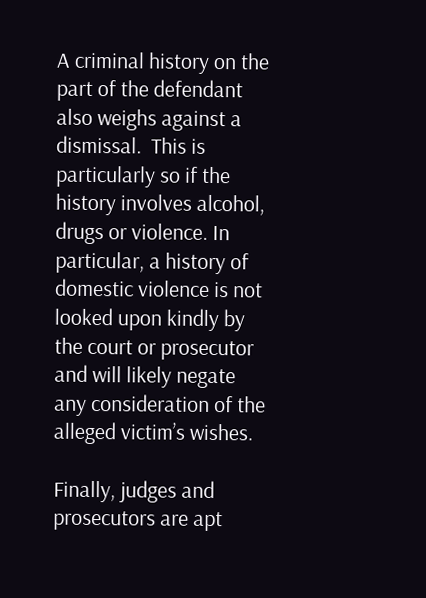A criminal history on the part of the defendant also weighs against a dismissal.  This is particularly so if the history involves alcohol, drugs or violence. In particular, a history of domestic violence is not looked upon kindly by the court or prosecutor and will likely negate any consideration of the alleged victim’s wishes.

Finally, judges and prosecutors are apt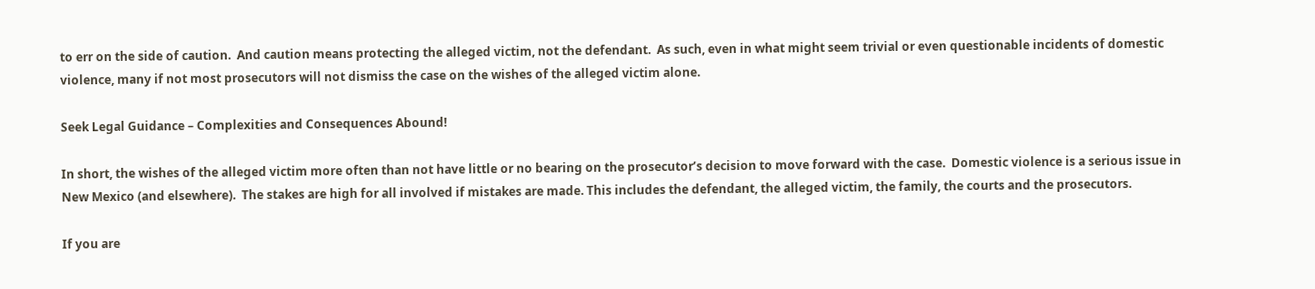to err on the side of caution.  And caution means protecting the alleged victim, not the defendant.  As such, even in what might seem trivial or even questionable incidents of domestic violence, many if not most prosecutors will not dismiss the case on the wishes of the alleged victim alone.

Seek Legal Guidance – Complexities and Consequences Abound!

In short, the wishes of the alleged victim more often than not have little or no bearing on the prosecutor’s decision to move forward with the case.  Domestic violence is a serious issue in New Mexico (and elsewhere).  The stakes are high for all involved if mistakes are made. This includes the defendant, the alleged victim, the family, the courts and the prosecutors.

If you are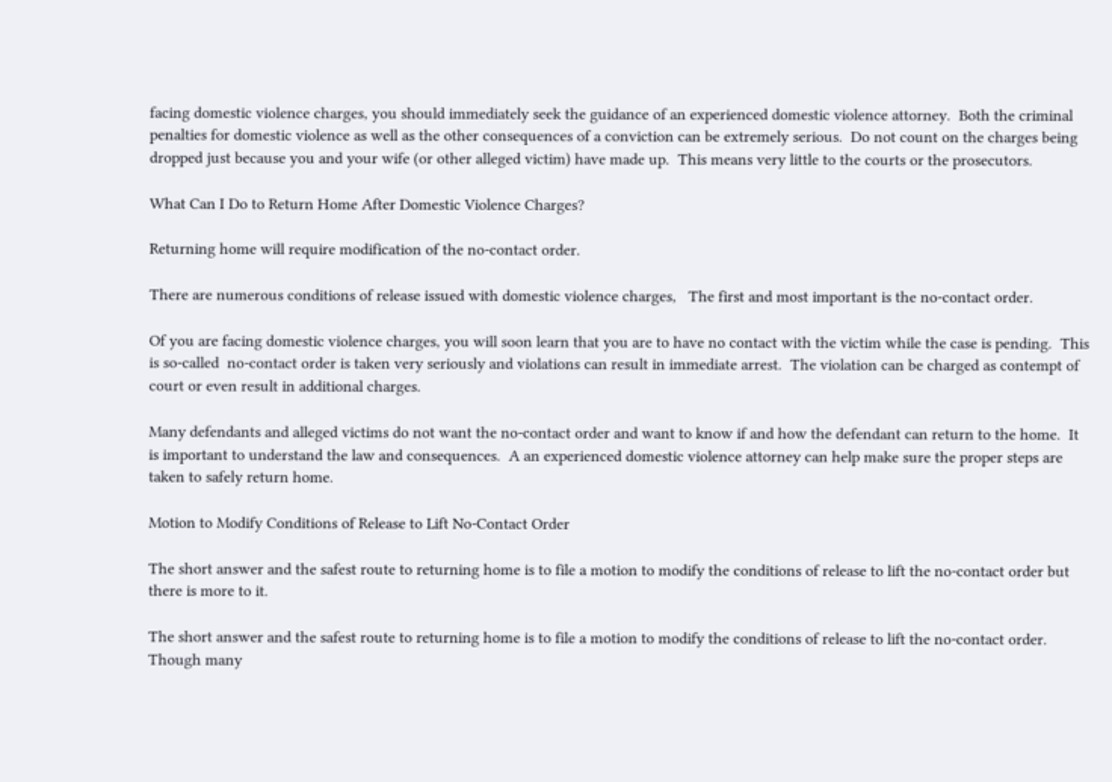facing domestic violence charges, you should immediately seek the guidance of an experienced domestic violence attorney.  Both the criminal penalties for domestic violence as well as the other consequences of a conviction can be extremely serious.  Do not count on the charges being dropped just because you and your wife (or other alleged victim) have made up.  This means very little to the courts or the prosecutors.

What Can I Do to Return Home After Domestic Violence Charges?

Returning home will require modification of the no-contact order.

There are numerous conditions of release issued with domestic violence charges,   The first and most important is the no-contact order.

Of you are facing domestic violence charges, you will soon learn that you are to have no contact with the victim while the case is pending.  This is so-called  no-contact order is taken very seriously and violations can result in immediate arrest.  The violation can be charged as contempt of court or even result in additional charges.

Many defendants and alleged victims do not want the no-contact order and want to know if and how the defendant can return to the home.  It is important to understand the law and consequences.  A an experienced domestic violence attorney can help make sure the proper steps are taken to safely return home.

Motion to Modify Conditions of Release to Lift No-Contact Order

The short answer and the safest route to returning home is to file a motion to modify the conditions of release to lift the no-contact order but there is more to it.

The short answer and the safest route to returning home is to file a motion to modify the conditions of release to lift the no-contact order.  Though many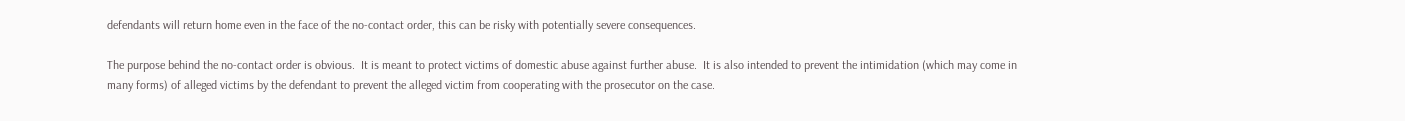defendants will return home even in the face of the no-contact order, this can be risky with potentially severe consequences.

The purpose behind the no-contact order is obvious.  It is meant to protect victims of domestic abuse against further abuse.  It is also intended to prevent the intimidation (which may come in many forms) of alleged victims by the defendant to prevent the alleged victim from cooperating with the prosecutor on the case.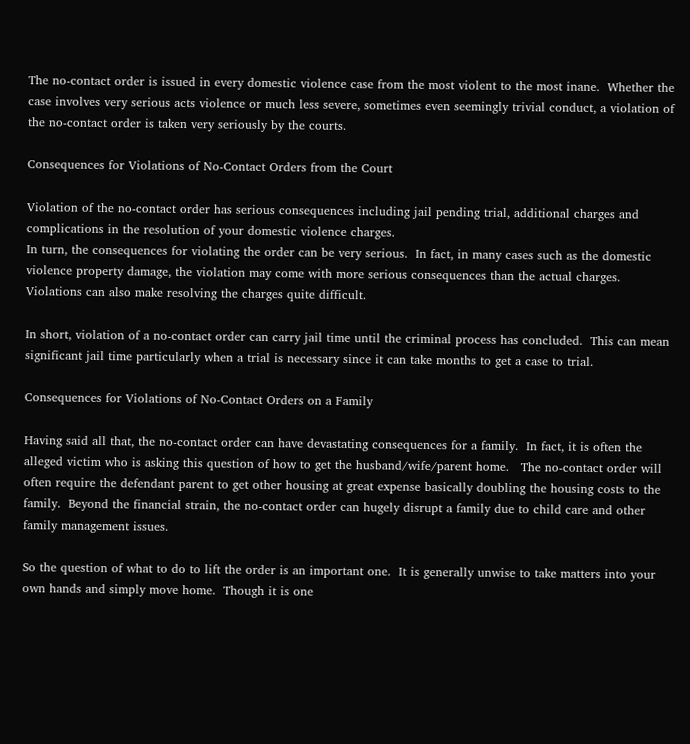The no-contact order is issued in every domestic violence case from the most violent to the most inane.  Whether the case involves very serious acts violence or much less severe, sometimes even seemingly trivial conduct, a violation of the no-contact order is taken very seriously by the courts.

Consequences for Violations of No-Contact Orders from the Court

Violation of the no-contact order has serious consequences including jail pending trial, additional charges and complications in the resolution of your domestic violence charges.
In turn, the consequences for violating the order can be very serious.  In fact, in many cases such as the domestic violence property damage, the violation may come with more serious consequences than the actual charges.  Violations can also make resolving the charges quite difficult.

In short, violation of a no-contact order can carry jail time until the criminal process has concluded.  This can mean significant jail time particularly when a trial is necessary since it can take months to get a case to trial.

Consequences for Violations of No-Contact Orders on a Family

Having said all that, the no-contact order can have devastating consequences for a family.  In fact, it is often the alleged victim who is asking this question of how to get the husband/wife/parent home.   The no-contact order will often require the defendant parent to get other housing at great expense basically doubling the housing costs to the family.  Beyond the financial strain, the no-contact order can hugely disrupt a family due to child care and other family management issues.

So the question of what to do to lift the order is an important one.  It is generally unwise to take matters into your own hands and simply move home.  Though it is one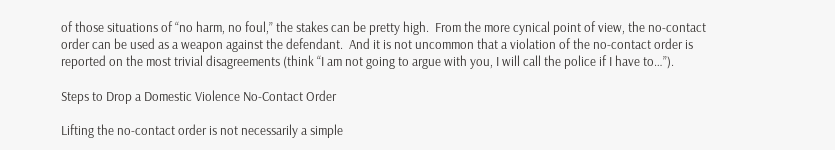of those situations of “no harm, no foul,” the stakes can be pretty high.  From the more cynical point of view, the no-contact order can be used as a weapon against the defendant.  And it is not uncommon that a violation of the no-contact order is reported on the most trivial disagreements (think “I am not going to argue with you, I will call the police if I have to…”).

Steps to Drop a Domestic Violence No-Contact Order

Lifting the no-contact order is not necessarily a simple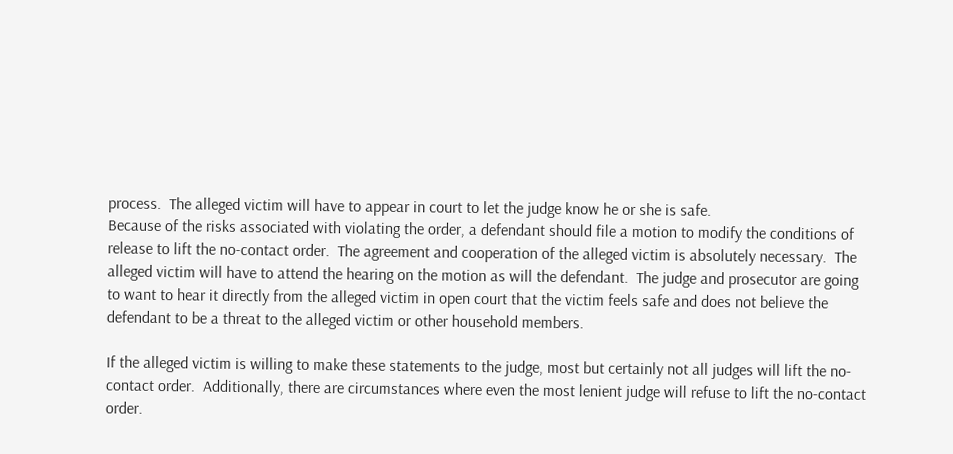process.  The alleged victim will have to appear in court to let the judge know he or she is safe.
Because of the risks associated with violating the order, a defendant should file a motion to modify the conditions of release to lift the no-contact order.  The agreement and cooperation of the alleged victim is absolutely necessary.  The alleged victim will have to attend the hearing on the motion as will the defendant.  The judge and prosecutor are going to want to hear it directly from the alleged victim in open court that the victim feels safe and does not believe the defendant to be a threat to the alleged victim or other household members.

If the alleged victim is willing to make these statements to the judge, most but certainly not all judges will lift the no-contact order.  Additionally, there are circumstances where even the most lenient judge will refuse to lift the no-contact order.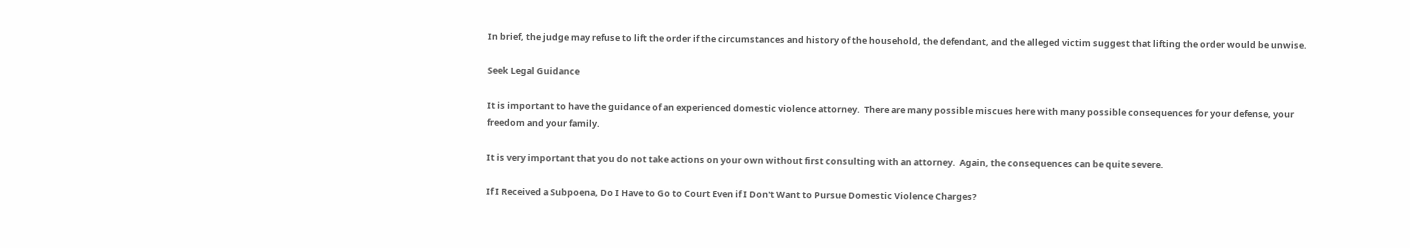In brief, the judge may refuse to lift the order if the circumstances and history of the household, the defendant, and the alleged victim suggest that lifting the order would be unwise.

Seek Legal Guidance

It is important to have the guidance of an experienced domestic violence attorney.  There are many possible miscues here with many possible consequences for your defense, your freedom and your family.

It is very important that you do not take actions on your own without first consulting with an attorney.  Again, the consequences can be quite severe.

If I Received a Subpoena, Do I Have to Go to Court Even if I Don't Want to Pursue Domestic Violence Charges?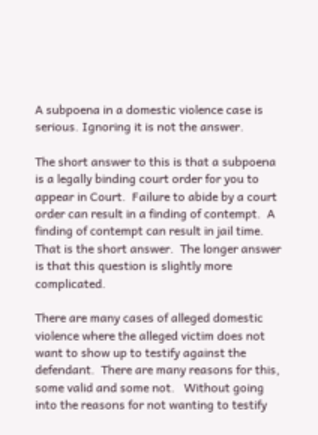A subpoena in a domestic violence case is serious. Ignoring it is not the answer.

The short answer to this is that a subpoena is a legally binding court order for you to appear in Court.  Failure to abide by a court order can result in a finding of contempt.  A finding of contempt can result in jail time. That is the short answer.  The longer answer is that this question is slightly more complicated.

There are many cases of alleged domestic violence where the alleged victim does not want to show up to testify against the defendant.  There are many reasons for this, some valid and some not.   Without going into the reasons for not wanting to testify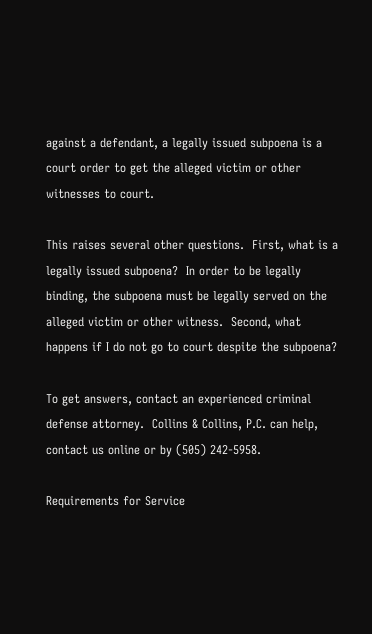against a defendant, a legally issued subpoena is a court order to get the alleged victim or other witnesses to court.

This raises several other questions.  First, what is a legally issued subpoena?  In order to be legally binding, the subpoena must be legally served on the alleged victim or other witness.  Second, what happens if I do not go to court despite the subpoena?

To get answers, contact an experienced criminal defense attorney.  Collins & Collins, P.C. can help, contact us online or by (505) 242-5958.

Requirements for Service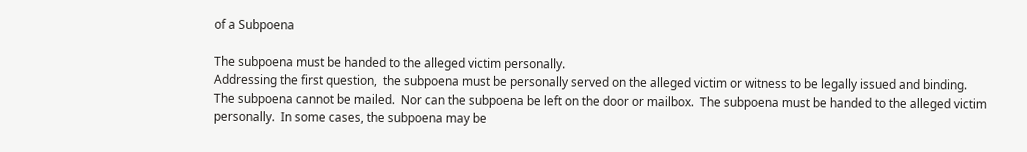of a Subpoena

The subpoena must be handed to the alleged victim personally.
Addressing the first question,  the subpoena must be personally served on the alleged victim or witness to be legally issued and binding.  The subpoena cannot be mailed.  Nor can the subpoena be left on the door or mailbox.  The subpoena must be handed to the alleged victim personally.  In some cases, the subpoena may be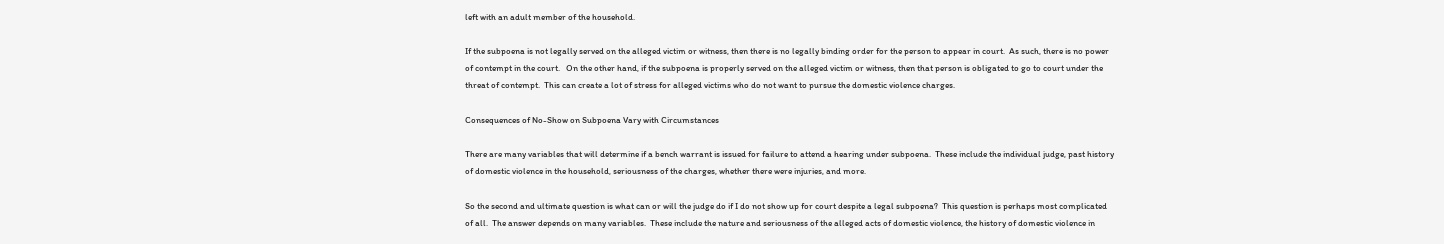left with an adult member of the household.

If the subpoena is not legally served on the alleged victim or witness, then there is no legally binding order for the person to appear in court.  As such, there is no power of contempt in the court.   On the other hand, if the subpoena is properly served on the alleged victim or witness, then that person is obligated to go to court under the threat of contempt.  This can create a lot of stress for alleged victims who do not want to pursue the domestic violence charges.

Consequences of No-Show on Subpoena Vary with Circumstances

There are many variables that will determine if a bench warrant is issued for failure to attend a hearing under subpoena.  These include the individual judge, past history of domestic violence in the household, seriousness of the charges, whether there were injuries, and more.

So the second and ultimate question is what can or will the judge do if I do not show up for court despite a legal subpoena?  This question is perhaps most complicated of all.  The answer depends on many variables.  These include the nature and seriousness of the alleged acts of domestic violence, the history of domestic violence in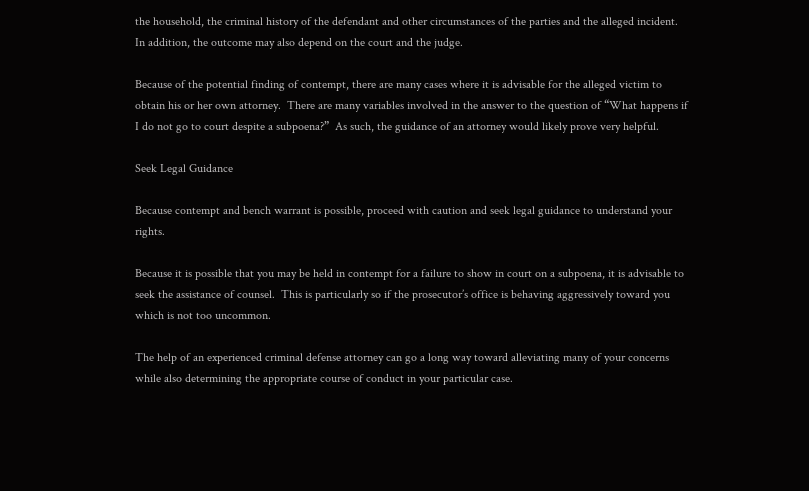the household, the criminal history of the defendant and other circumstances of the parties and the alleged incident.  In addition, the outcome may also depend on the court and the judge.

Because of the potential finding of contempt, there are many cases where it is advisable for the alleged victim to obtain his or her own attorney.  There are many variables involved in the answer to the question of “What happens if I do not go to court despite a subpoena?”  As such, the guidance of an attorney would likely prove very helpful.

Seek Legal Guidance

Because contempt and bench warrant is possible, proceed with caution and seek legal guidance to understand your rights.

Because it is possible that you may be held in contempt for a failure to show in court on a subpoena, it is advisable to seek the assistance of counsel.  This is particularly so if the prosecutor’s office is behaving aggressively toward you which is not too uncommon.

The help of an experienced criminal defense attorney can go a long way toward alleviating many of your concerns while also determining the appropriate course of conduct in your particular case.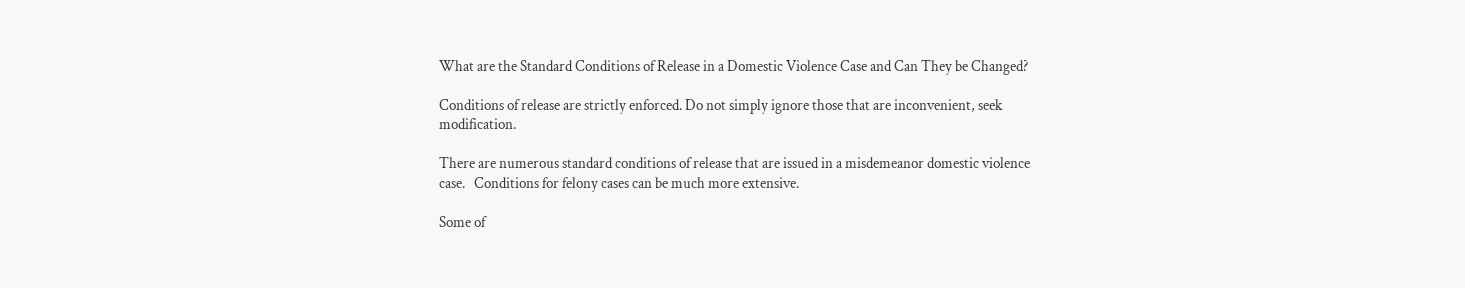What are the Standard Conditions of Release in a Domestic Violence Case and Can They be Changed?

Conditions of release are strictly enforced. Do not simply ignore those that are inconvenient, seek modification.

There are numerous standard conditions of release that are issued in a misdemeanor domestic violence case.   Conditions for felony cases can be much more extensive.

Some of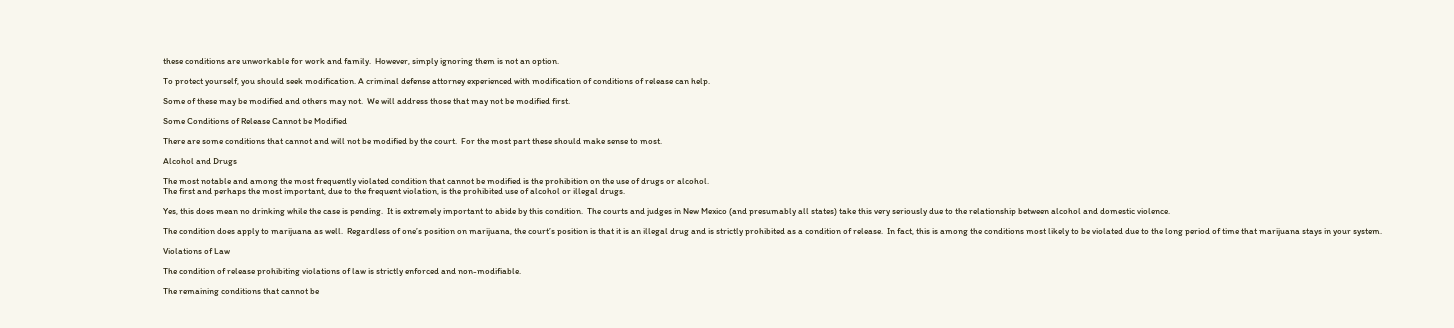these conditions are unworkable for work and family.  However, simply ignoring them is not an option.

To protect yourself, you should seek modification. A criminal defense attorney experienced with modification of conditions of release can help.

Some of these may be modified and others may not.  We will address those that may not be modified first.

Some Conditions of Release Cannot be Modified

There are some conditions that cannot and will not be modified by the court.  For the most part these should make sense to most.

Alcohol and Drugs

The most notable and among the most frequently violated condition that cannot be modified is the prohibition on the use of drugs or alcohol.
The first and perhaps the most important, due to the frequent violation, is the prohibited use of alcohol or illegal drugs.

Yes, this does mean no drinking while the case is pending.  It is extremely important to abide by this condition.  The courts and judges in New Mexico (and presumably all states) take this very seriously due to the relationship between alcohol and domestic violence.

The condition does apply to marijuana as well.  Regardless of one’s position on marijuana, the court’s position is that it is an illegal drug and is strictly prohibited as a condition of release.  In fact, this is among the conditions most likely to be violated due to the long period of time that marijuana stays in your system.

Violations of Law

The condition of release prohibiting violations of law is strictly enforced and non-modifiable.

The remaining conditions that cannot be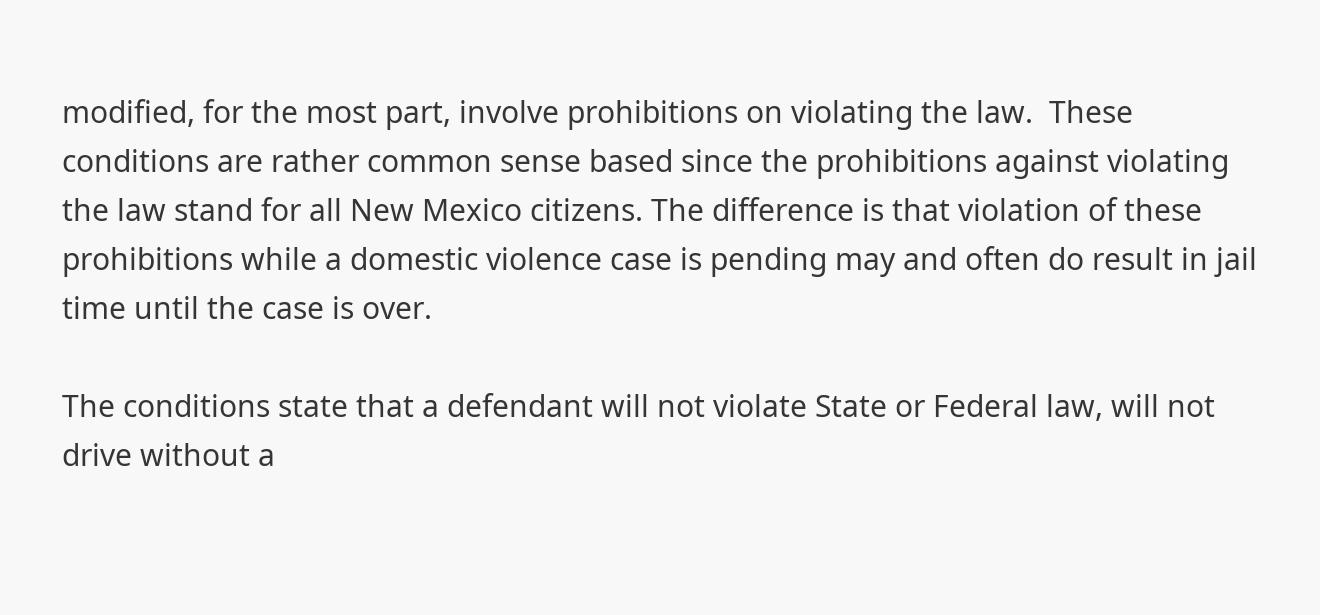modified, for the most part, involve prohibitions on violating the law.  These conditions are rather common sense based since the prohibitions against violating the law stand for all New Mexico citizens. The difference is that violation of these prohibitions while a domestic violence case is pending may and often do result in jail time until the case is over.

The conditions state that a defendant will not violate State or Federal law, will not drive without a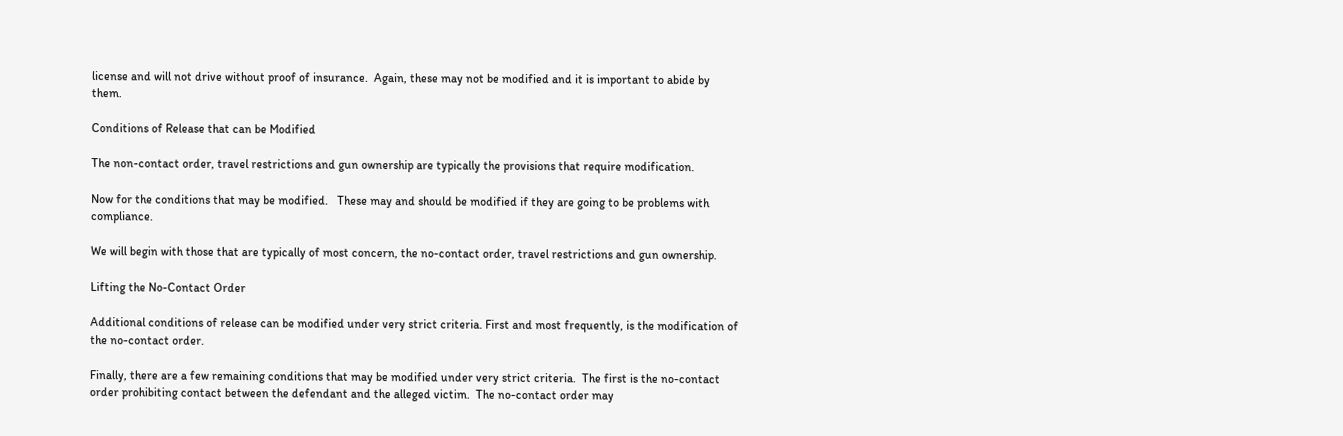license and will not drive without proof of insurance.  Again, these may not be modified and it is important to abide by them.

Conditions of Release that can be Modified

The non-contact order, travel restrictions and gun ownership are typically the provisions that require modification.

Now for the conditions that may be modified.   These may and should be modified if they are going to be problems with compliance.

We will begin with those that are typically of most concern, the no-contact order, travel restrictions and gun ownership.

Lifting the No-Contact Order

Additional conditions of release can be modified under very strict criteria. First and most frequently, is the modification of the no-contact order.

Finally, there are a few remaining conditions that may be modified under very strict criteria.  The first is the no-contact order prohibiting contact between the defendant and the alleged victim.  The no-contact order may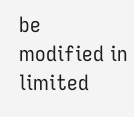be modified in limited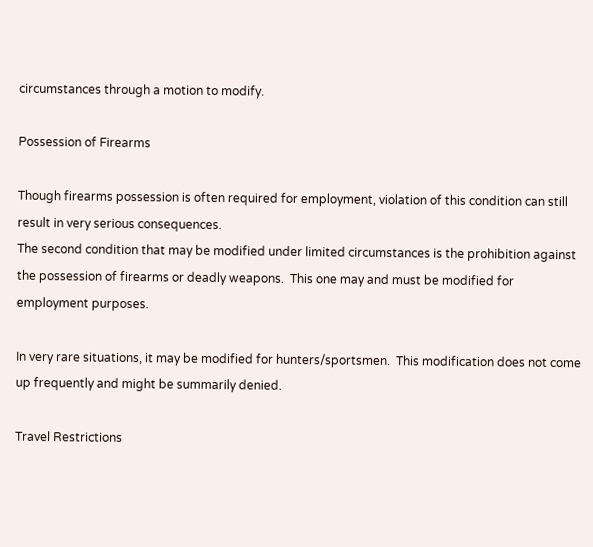circumstances through a motion to modify.

Possession of Firearms

Though firearms possession is often required for employment, violation of this condition can still result in very serious consequences.
The second condition that may be modified under limited circumstances is the prohibition against the possession of firearms or deadly weapons.  This one may and must be modified for employment purposes.

In very rare situations, it may be modified for hunters/sportsmen.  This modification does not come up frequently and might be summarily denied.

Travel Restrictions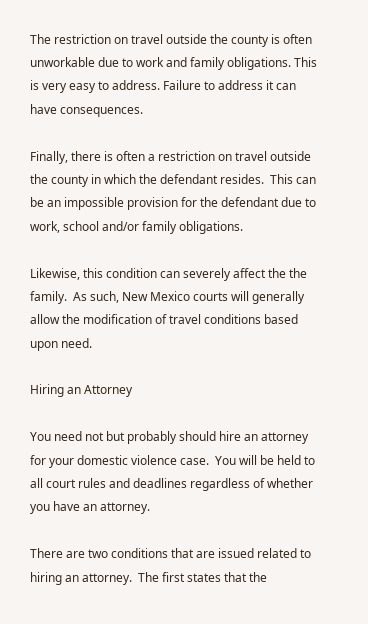The restriction on travel outside the county is often unworkable due to work and family obligations. This is very easy to address. Failure to address it can have consequences.

Finally, there is often a restriction on travel outside the county in which the defendant resides.  This can be an impossible provision for the defendant due to work, school and/or family obligations.

Likewise, this condition can severely affect the the family.  As such, New Mexico courts will generally allow the modification of travel conditions based upon need.

Hiring an Attorney

You need not but probably should hire an attorney for your domestic violence case.  You will be held to all court rules and deadlines regardless of whether you have an attorney.

There are two conditions that are issued related to hiring an attorney.  The first states that the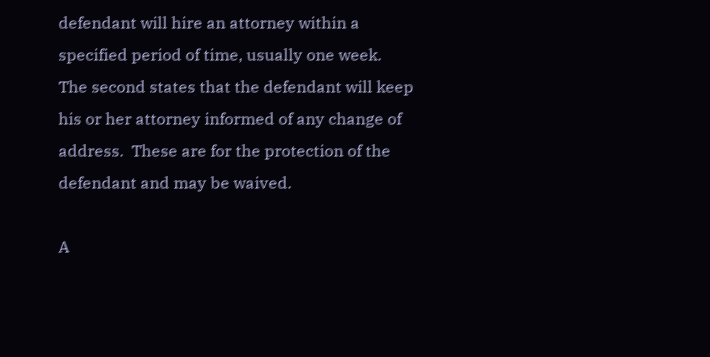defendant will hire an attorney within a specified period of time, usually one week.  The second states that the defendant will keep his or her attorney informed of any change of address.  These are for the protection of the defendant and may be waived.

A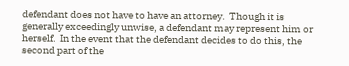defendant does not have to have an attorney.  Though it is generally exceedingly unwise, a defendant may represent him or herself.  In the event that the defendant decides to do this, the second part of the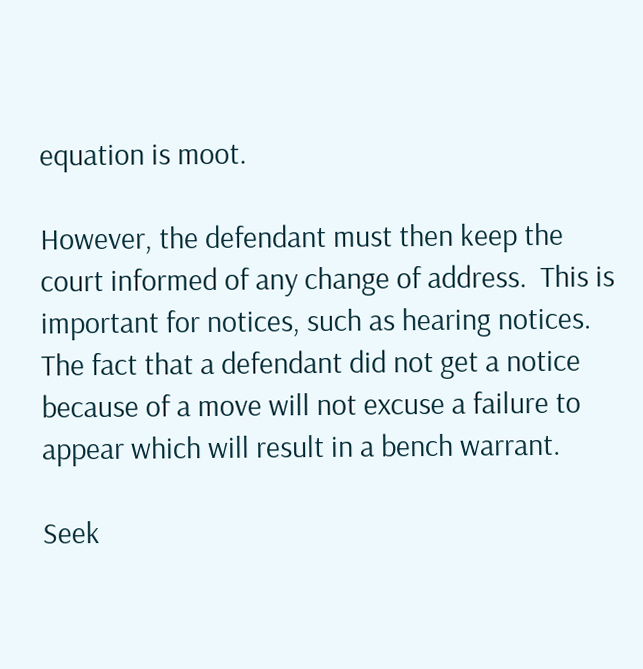equation is moot.

However, the defendant must then keep the court informed of any change of address.  This is important for notices, such as hearing notices.  The fact that a defendant did not get a notice because of a move will not excuse a failure to appear which will result in a bench warrant.

Seek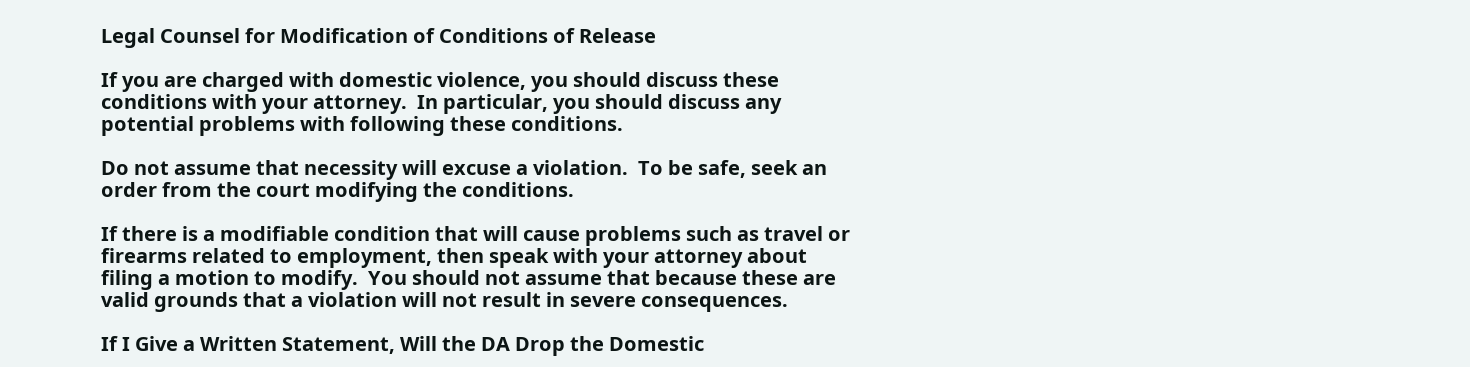Legal Counsel for Modification of Conditions of Release

If you are charged with domestic violence, you should discuss these conditions with your attorney.  In particular, you should discuss any potential problems with following these conditions.

Do not assume that necessity will excuse a violation.  To be safe, seek an order from the court modifying the conditions.

If there is a modifiable condition that will cause problems such as travel or firearms related to employment, then speak with your attorney about filing a motion to modify.  You should not assume that because these are valid grounds that a violation will not result in severe consequences.

If I Give a Written Statement, Will the DA Drop the Domestic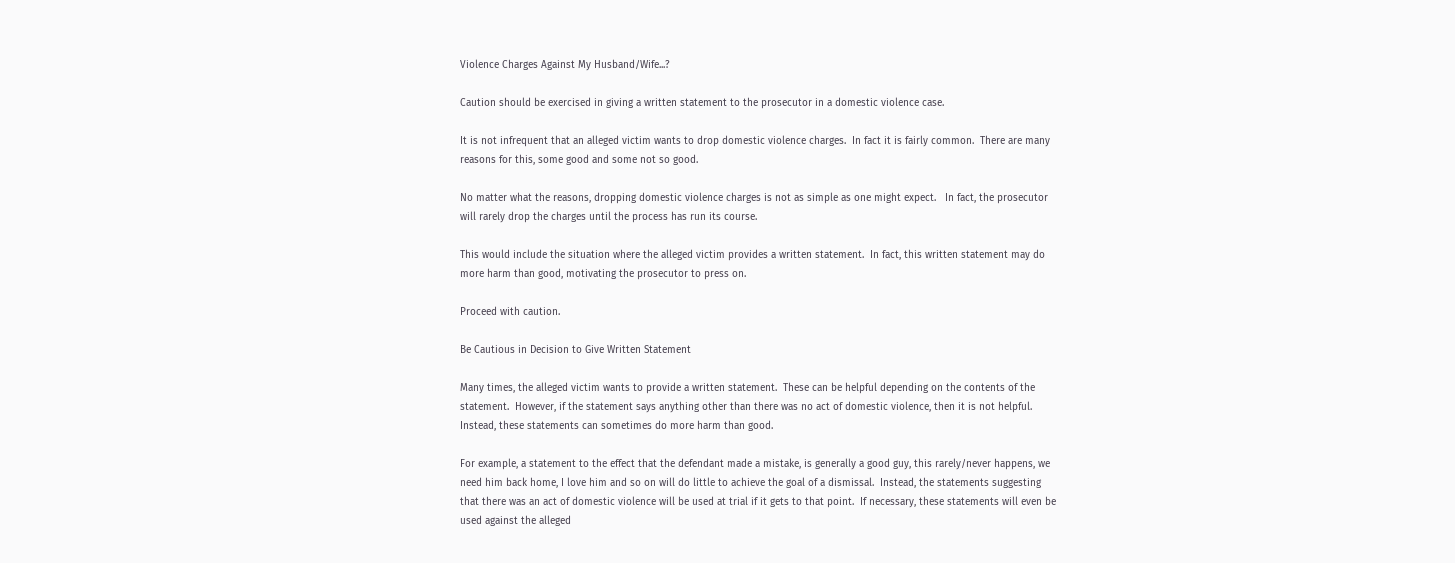Violence Charges Against My Husband/Wife...?

Caution should be exercised in giving a written statement to the prosecutor in a domestic violence case.

It is not infrequent that an alleged victim wants to drop domestic violence charges.  In fact it is fairly common.  There are many reasons for this, some good and some not so good.

No matter what the reasons, dropping domestic violence charges is not as simple as one might expect.   In fact, the prosecutor will rarely drop the charges until the process has run its course.

This would include the situation where the alleged victim provides a written statement.  In fact, this written statement may do more harm than good, motivating the prosecutor to press on.

Proceed with caution.

Be Cautious in Decision to Give Written Statement

Many times, the alleged victim wants to provide a written statement.  These can be helpful depending on the contents of the statement.  However, if the statement says anything other than there was no act of domestic violence, then it is not helpful.  Instead, these statements can sometimes do more harm than good.

For example, a statement to the effect that the defendant made a mistake, is generally a good guy, this rarely/never happens, we need him back home, I love him and so on will do little to achieve the goal of a dismissal.  Instead, the statements suggesting that there was an act of domestic violence will be used at trial if it gets to that point.  If necessary, these statements will even be used against the alleged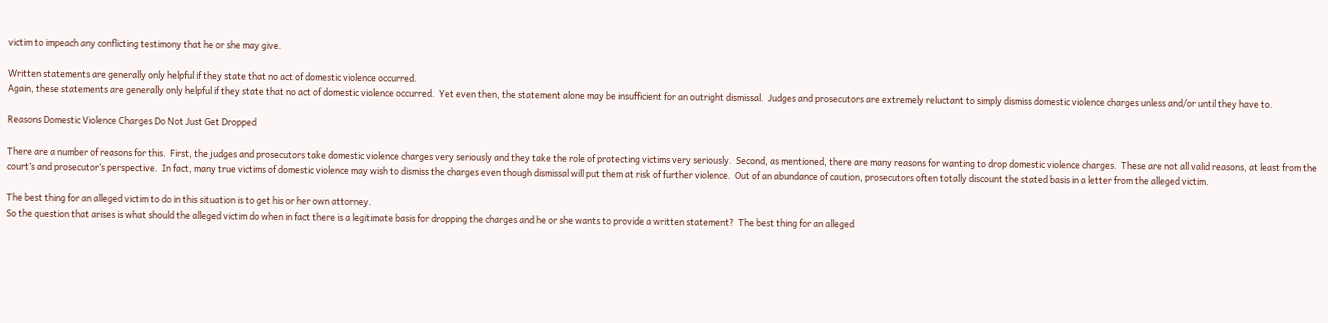victim to impeach any conflicting testimony that he or she may give.

Written statements are generally only helpful if they state that no act of domestic violence occurred.
Again, these statements are generally only helpful if they state that no act of domestic violence occurred.  Yet even then, the statement alone may be insufficient for an outright dismissal.  Judges and prosecutors are extremely reluctant to simply dismiss domestic violence charges unless and/or until they have to.

Reasons Domestic Violence Charges Do Not Just Get Dropped

There are a number of reasons for this.  First, the judges and prosecutors take domestic violence charges very seriously and they take the role of protecting victims very seriously.  Second, as mentioned, there are many reasons for wanting to drop domestic violence charges.  These are not all valid reasons, at least from the court’s and prosecutor’s perspective.  In fact, many true victims of domestic violence may wish to dismiss the charges even though dismissal will put them at risk of further violence.  Out of an abundance of caution, prosecutors often totally discount the stated basis in a letter from the alleged victim.

The best thing for an alleged victim to do in this situation is to get his or her own attorney.
So the question that arises is what should the alleged victim do when in fact there is a legitimate basis for dropping the charges and he or she wants to provide a written statement?  The best thing for an alleged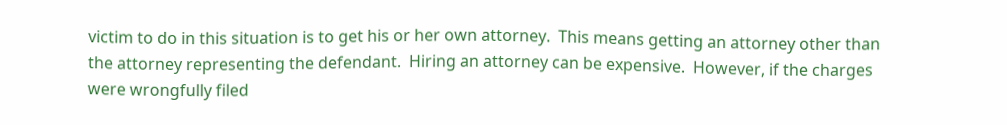victim to do in this situation is to get his or her own attorney.  This means getting an attorney other than the attorney representing the defendant.  Hiring an attorney can be expensive.  However, if the charges were wrongfully filed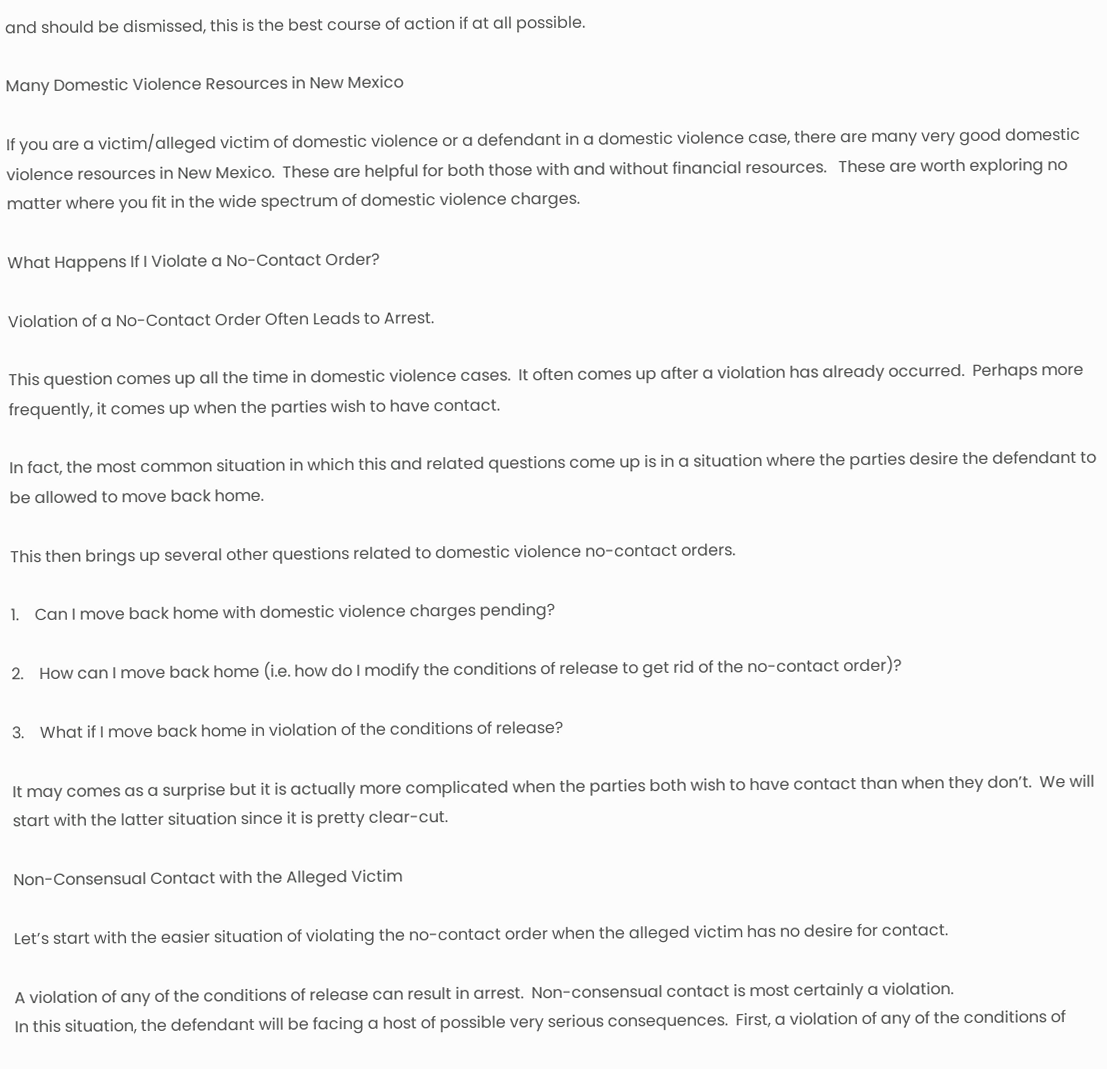and should be dismissed, this is the best course of action if at all possible.

Many Domestic Violence Resources in New Mexico

If you are a victim/alleged victim of domestic violence or a defendant in a domestic violence case, there are many very good domestic violence resources in New Mexico.  These are helpful for both those with and without financial resources.   These are worth exploring no matter where you fit in the wide spectrum of domestic violence charges.

What Happens If I Violate a No-Contact Order?

Violation of a No-Contact Order Often Leads to Arrest.

This question comes up all the time in domestic violence cases.  It often comes up after a violation has already occurred.  Perhaps more frequently, it comes up when the parties wish to have contact.

In fact, the most common situation in which this and related questions come up is in a situation where the parties desire the defendant to be allowed to move back home.

This then brings up several other questions related to domestic violence no-contact orders.

1.    Can I move back home with domestic violence charges pending?

2.    How can I move back home (i.e. how do I modify the conditions of release to get rid of the no-contact order)?

3.    What if I move back home in violation of the conditions of release?

It may comes as a surprise but it is actually more complicated when the parties both wish to have contact than when they don’t.  We will start with the latter situation since it is pretty clear-cut.

Non-Consensual Contact with the Alleged Victim

Let’s start with the easier situation of violating the no-contact order when the alleged victim has no desire for contact.

A violation of any of the conditions of release can result in arrest.  Non-consensual contact is most certainly a violation.
In this situation, the defendant will be facing a host of possible very serious consequences.  First, a violation of any of the conditions of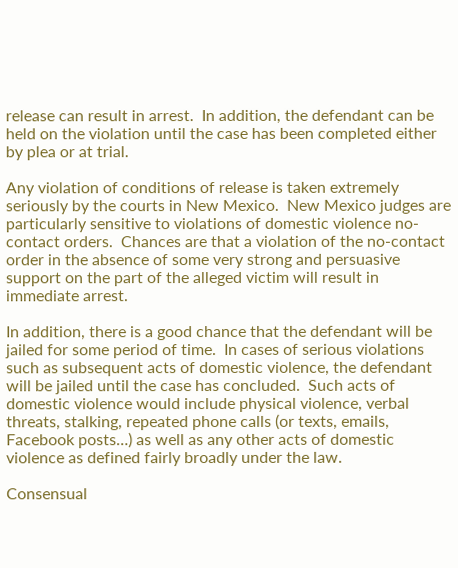release can result in arrest.  In addition, the defendant can be held on the violation until the case has been completed either by plea or at trial.

Any violation of conditions of release is taken extremely seriously by the courts in New Mexico.  New Mexico judges are particularly sensitive to violations of domestic violence no-contact orders.  Chances are that a violation of the no-contact order in the absence of some very strong and persuasive support on the part of the alleged victim will result in immediate arrest.

In addition, there is a good chance that the defendant will be jailed for some period of time.  In cases of serious violations such as subsequent acts of domestic violence, the defendant will be jailed until the case has concluded.  Such acts of domestic violence would include physical violence, verbal threats, stalking, repeated phone calls (or texts, emails, Facebook posts…) as well as any other acts of domestic violence as defined fairly broadly under the law.

Consensual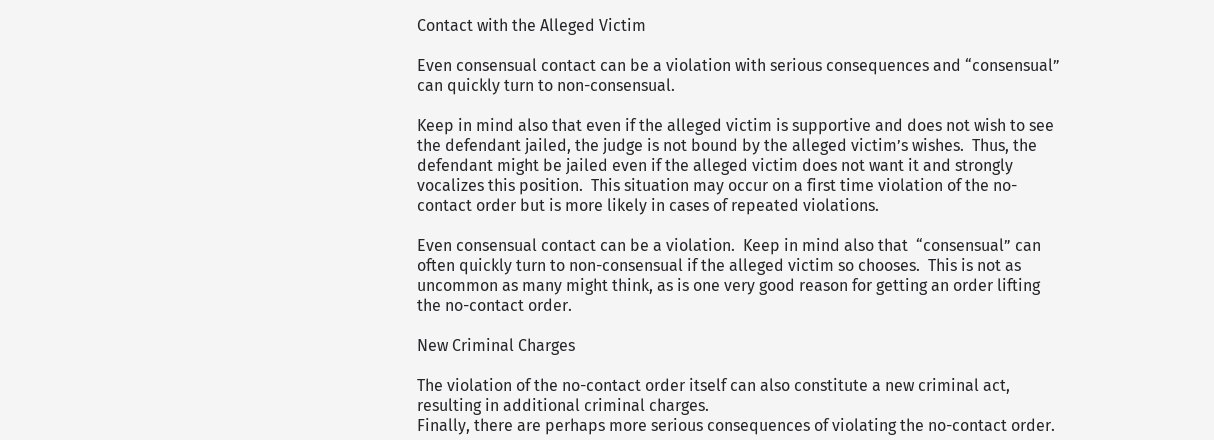Contact with the Alleged Victim

Even consensual contact can be a violation with serious consequences and “consensual” can quickly turn to non-consensual.

Keep in mind also that even if the alleged victim is supportive and does not wish to see the defendant jailed, the judge is not bound by the alleged victim’s wishes.  Thus, the defendant might be jailed even if the alleged victim does not want it and strongly vocalizes this position.  This situation may occur on a first time violation of the no-contact order but is more likely in cases of repeated violations.

Even consensual contact can be a violation.  Keep in mind also that  “consensual” can often quickly turn to non-consensual if the alleged victim so chooses.  This is not as uncommon as many might think, as is one very good reason for getting an order lifting the no-contact order.

New Criminal Charges

The violation of the no-contact order itself can also constitute a new criminal act, resulting in additional criminal charges.
Finally, there are perhaps more serious consequences of violating the no-contact order.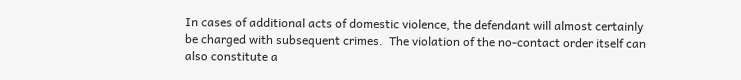In cases of additional acts of domestic violence, the defendant will almost certainly be charged with subsequent crimes.  The violation of the no-contact order itself can also constitute a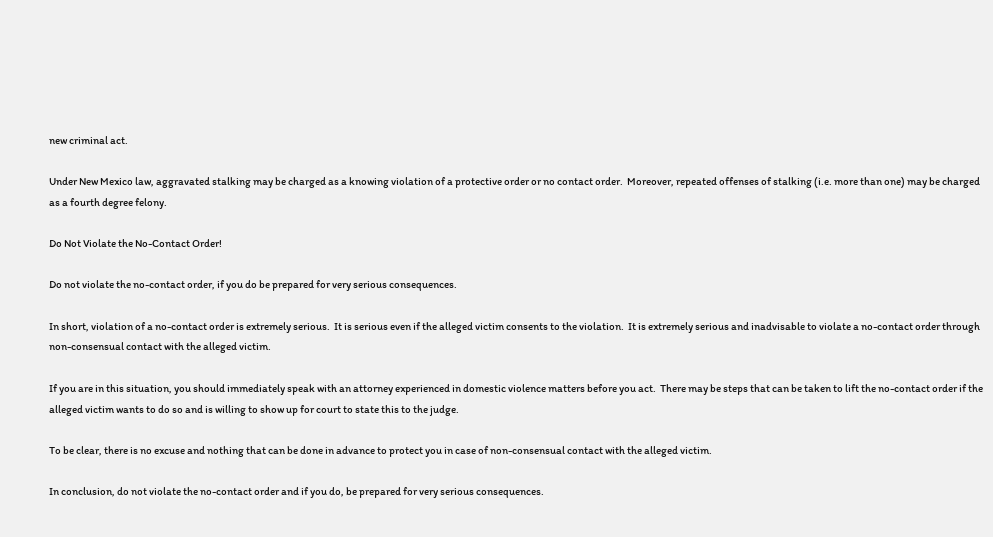new criminal act.

Under New Mexico law, aggravated stalking may be charged as a knowing violation of a protective order or no contact order.  Moreover, repeated offenses of stalking (i.e. more than one) may be charged as a fourth degree felony.

Do Not Violate the No-Contact Order!

Do not violate the no-contact order, if you do be prepared for very serious consequences.

In short, violation of a no-contact order is extremely serious.  It is serious even if the alleged victim consents to the violation.  It is extremely serious and inadvisable to violate a no-contact order through non-consensual contact with the alleged victim.

If you are in this situation, you should immediately speak with an attorney experienced in domestic violence matters before you act.  There may be steps that can be taken to lift the no-contact order if the alleged victim wants to do so and is willing to show up for court to state this to the judge.

To be clear, there is no excuse and nothing that can be done in advance to protect you in case of non-consensual contact with the alleged victim.

In conclusion, do not violate the no-contact order and if you do, be prepared for very serious consequences.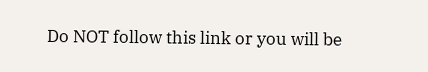Do NOT follow this link or you will be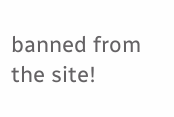banned from the site!